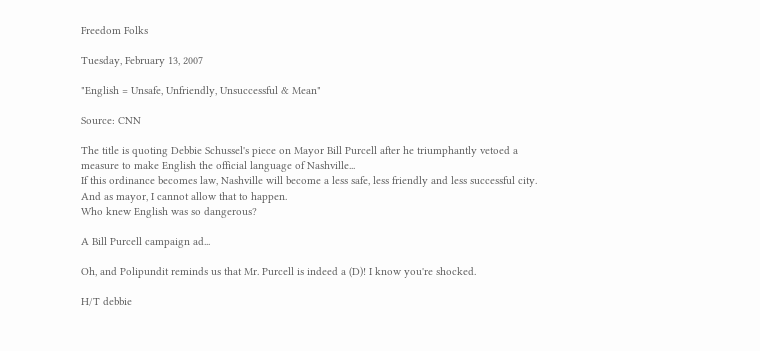Freedom Folks

Tuesday, February 13, 2007

"English = Unsafe, Unfriendly, Unsuccessful & Mean"

Source: CNN

The title is quoting Debbie Schussel's piece on Mayor Bill Purcell after he triumphantly vetoed a measure to make English the official language of Nashville...
If this ordinance becomes law, Nashville will become a less safe, less friendly and less successful city. And as mayor, I cannot allow that to happen.
Who knew English was so dangerous?

A Bill Purcell campaign ad...

Oh, and Polipundit reminds us that Mr. Purcell is indeed a (D)! I know you're shocked.

H/T debbie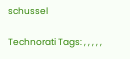schussel

Technorati Tags: , , , , ,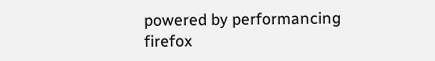powered by performancing firefox